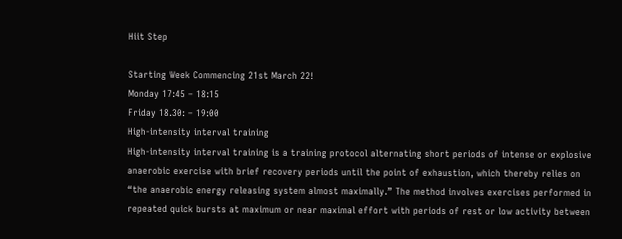Hiit Step

Starting Week Commencing 21st March 22!
Monday 17:45 – 18:15
Friday 18.30: – 19:00
High-intensity interval training
High-intensity interval training is a training protocol alternating short periods of intense or explosive anaerobic exercise with brief recovery periods until the point of exhaustion, which thereby relies on “the anaerobic energy releasing system almost maximally.” The method involves exercises performed in repeated quick bursts at maximum or near maximal effort with periods of rest or low activity between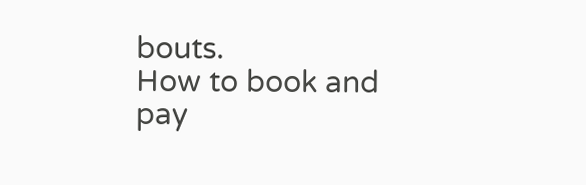bouts.
How to book and pay